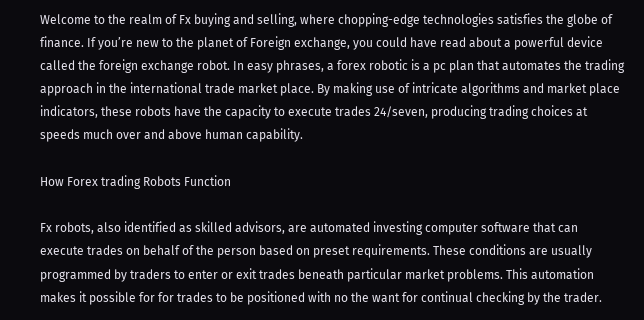Welcome to the realm of Fx buying and selling, where chopping-edge technologies satisfies the globe of finance. If you’re new to the planet of Foreign exchange, you could have read about a powerful device called the foreign exchange robot. In easy phrases, a forex robotic is a pc plan that automates the trading approach in the international trade market place. By making use of intricate algorithms and market place indicators, these robots have the capacity to execute trades 24/seven, producing trading choices at speeds much over and above human capability.

How Forex trading Robots Function

Fx robots, also identified as skilled advisors, are automated investing computer software that can execute trades on behalf of the person based on preset requirements. These conditions are usually programmed by traders to enter or exit trades beneath particular market problems. This automation makes it possible for for trades to be positioned with no the want for continual checking by the trader.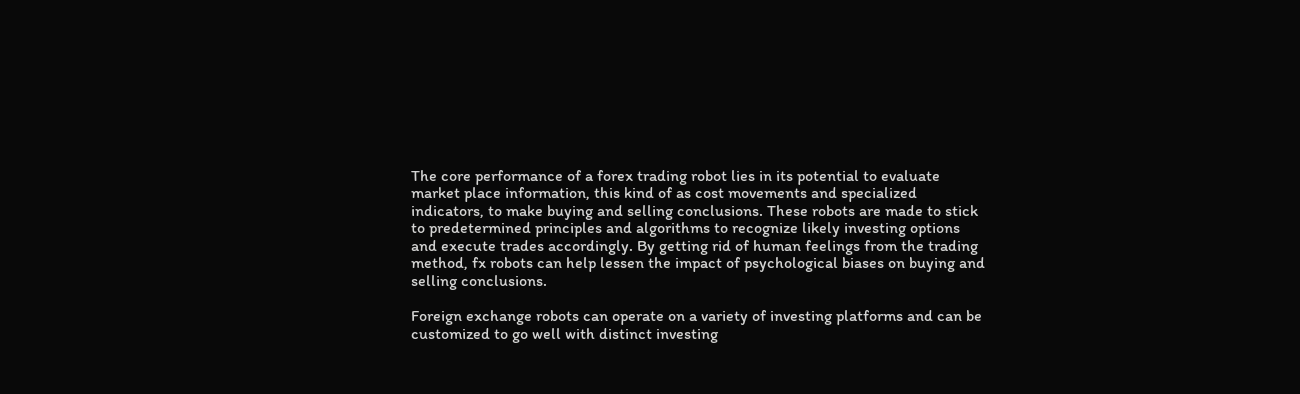The core performance of a forex trading robot lies in its potential to evaluate market place information, this kind of as cost movements and specialized indicators, to make buying and selling conclusions. These robots are made to stick to predetermined principles and algorithms to recognize likely investing options and execute trades accordingly. By getting rid of human feelings from the trading method, fx robots can help lessen the impact of psychological biases on buying and selling conclusions.

Foreign exchange robots can operate on a variety of investing platforms and can be customized to go well with distinct investing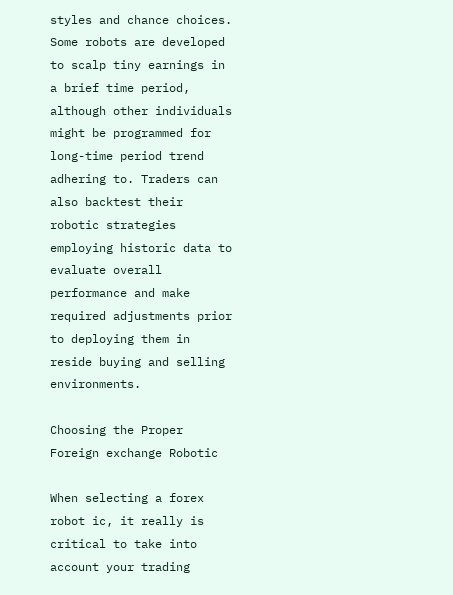styles and chance choices. Some robots are developed to scalp tiny earnings in a brief time period, although other individuals might be programmed for long-time period trend adhering to. Traders can also backtest their robotic strategies employing historic data to evaluate overall performance and make required adjustments prior to deploying them in reside buying and selling environments.

Choosing the Proper Foreign exchange Robotic

When selecting a forex robot ic, it really is critical to take into account your trading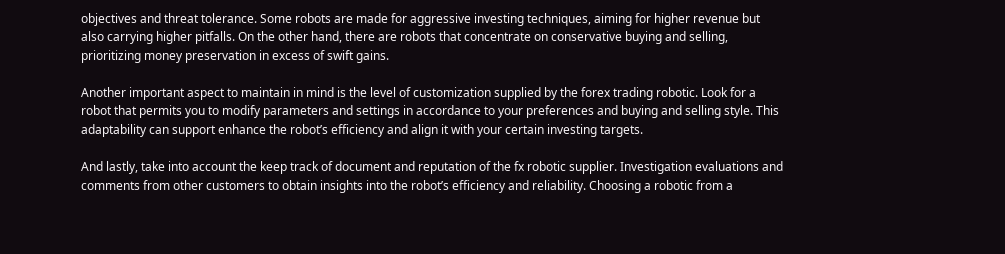objectives and threat tolerance. Some robots are made for aggressive investing techniques, aiming for higher revenue but also carrying higher pitfalls. On the other hand, there are robots that concentrate on conservative buying and selling, prioritizing money preservation in excess of swift gains.

Another important aspect to maintain in mind is the level of customization supplied by the forex trading robotic. Look for a robot that permits you to modify parameters and settings in accordance to your preferences and buying and selling style. This adaptability can support enhance the robot’s efficiency and align it with your certain investing targets.

And lastly, take into account the keep track of document and reputation of the fx robotic supplier. Investigation evaluations and comments from other customers to obtain insights into the robot’s efficiency and reliability. Choosing a robotic from a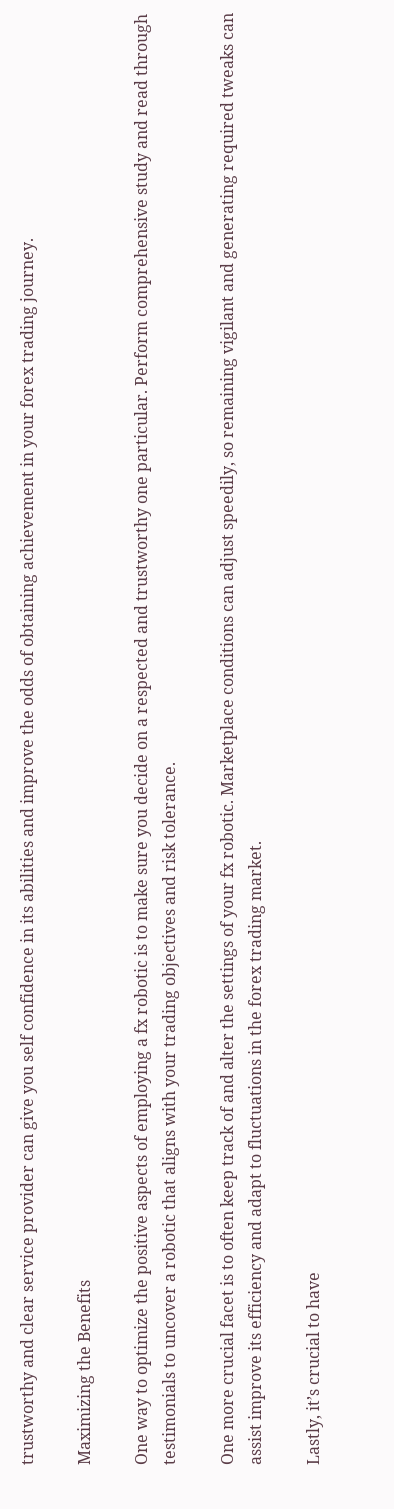trustworthy and clear service provider can give you self confidence in its abilities and improve the odds of obtaining achievement in your forex trading journey.

Maximizing the Benefits

One way to optimize the positive aspects of employing a fx robotic is to make sure you decide on a respected and trustworthy one particular. Perform comprehensive study and read through testimonials to uncover a robotic that aligns with your trading objectives and risk tolerance.

One more crucial facet is to often keep track of and alter the settings of your fx robotic. Marketplace conditions can adjust speedily, so remaining vigilant and generating required tweaks can assist improve its efficiency and adapt to fluctuations in the forex trading market.

Lastly, it’s crucial to have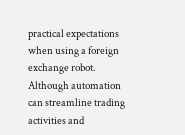practical expectations when using a foreign exchange robot. Although automation can streamline trading activities and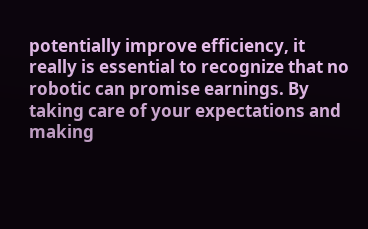potentially improve efficiency, it really is essential to recognize that no robotic can promise earnings. By taking care of your expectations and making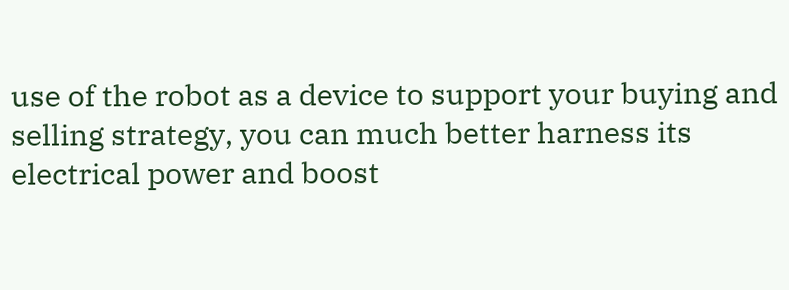use of the robot as a device to support your buying and selling strategy, you can much better harness its electrical power and boost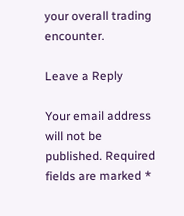your overall trading encounter.

Leave a Reply

Your email address will not be published. Required fields are marked *